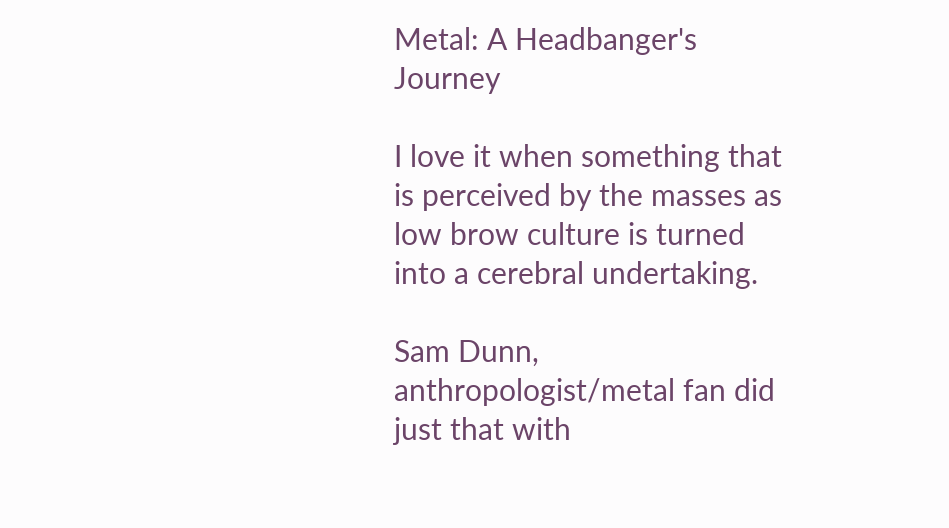Metal: A Headbanger's Journey

I love it when something that is perceived by the masses as low brow culture is turned into a cerebral undertaking.

Sam Dunn, anthropologist/metal fan did just that with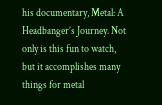his documentary, Metal: A Headbanger’s Journey. Not only is this fun to watch, but it accomplishes many things for metal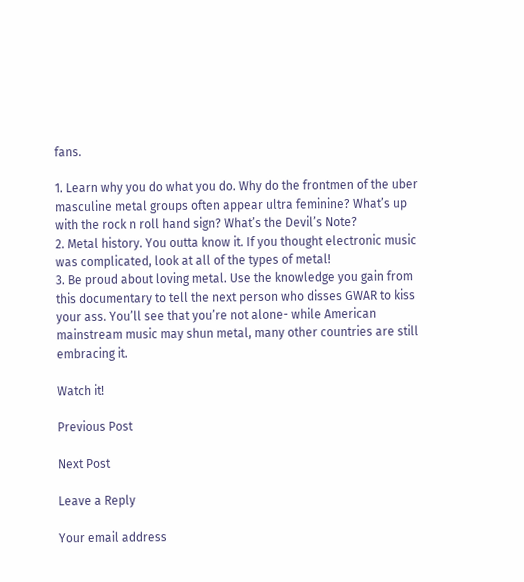fans.

1. Learn why you do what you do. Why do the frontmen of the uber masculine metal groups often appear ultra feminine? What’s up with the rock n roll hand sign? What’s the Devil’s Note?
2. Metal history. You outta know it. If you thought electronic music was complicated, look at all of the types of metal!
3. Be proud about loving metal. Use the knowledge you gain from this documentary to tell the next person who disses GWAR to kiss your ass. You’ll see that you’re not alone- while American mainstream music may shun metal, many other countries are still embracing it.

Watch it!

Previous Post

Next Post

Leave a Reply

Your email address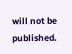will not be published.